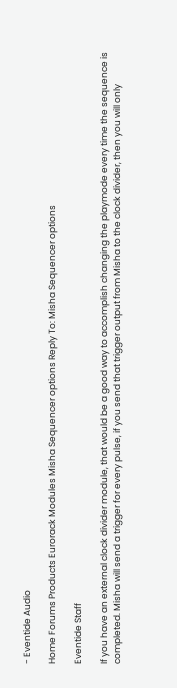- Eventide Audio

Home Forums Products Eurorack Modules Misha Sequencer options Reply To: Misha Sequencer options

Eventide Staff

If you have an external clock divider module, that would be a good way to accomplish changing the playmode every time the sequence is completed. Misha will send a trigger for every pulse, if you send that trigger output from Misha to the clock divider, then you will only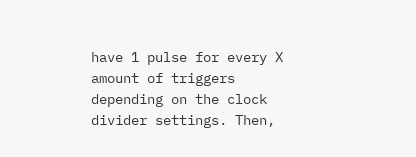have 1 pulse for every X amount of triggers depending on the clock divider settings. Then,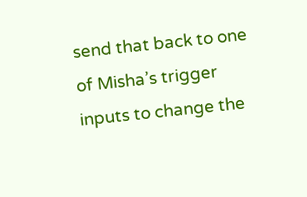send that back to one of Misha’s trigger inputs to change the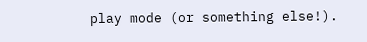play mode (or something else!).